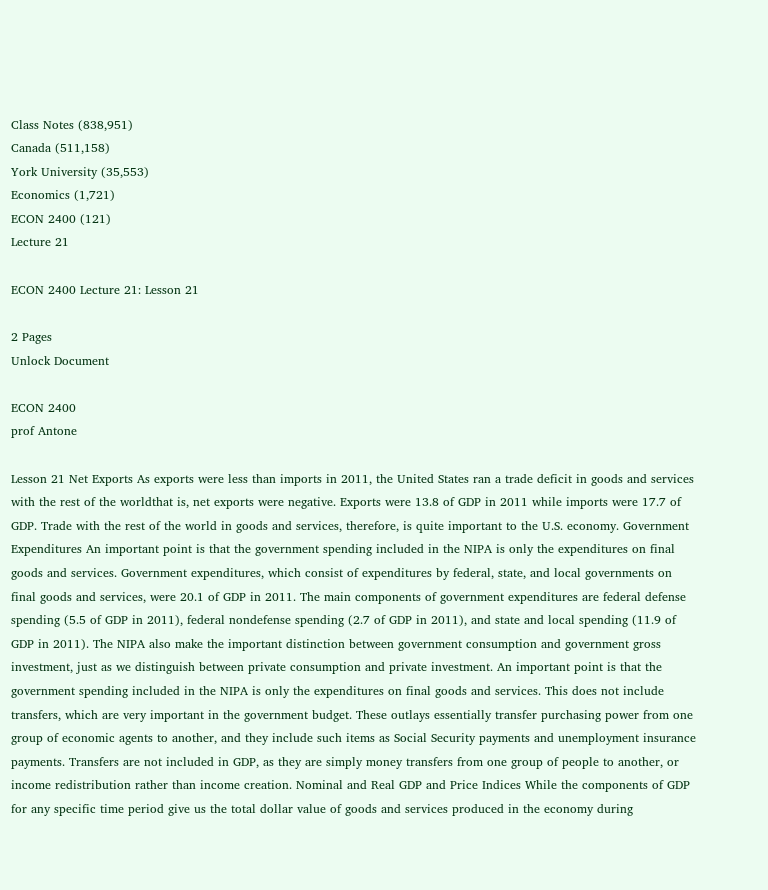Class Notes (838,951)
Canada (511,158)
York University (35,553)
Economics (1,721)
ECON 2400 (121)
Lecture 21

ECON 2400 Lecture 21: Lesson 21

2 Pages
Unlock Document

ECON 2400
prof Antone

Lesson 21 Net Exports As exports were less than imports in 2011, the United States ran a trade deficit in goods and services with the rest of the worldthat is, net exports were negative. Exports were 13.8 of GDP in 2011 while imports were 17.7 of GDP. Trade with the rest of the world in goods and services, therefore, is quite important to the U.S. economy. Government Expenditures An important point is that the government spending included in the NIPA is only the expenditures on final goods and services. Government expenditures, which consist of expenditures by federal, state, and local governments on final goods and services, were 20.1 of GDP in 2011. The main components of government expenditures are federal defense spending (5.5 of GDP in 2011), federal nondefense spending (2.7 of GDP in 2011), and state and local spending (11.9 of GDP in 2011). The NIPA also make the important distinction between government consumption and government gross investment, just as we distinguish between private consumption and private investment. An important point is that the government spending included in the NIPA is only the expenditures on final goods and services. This does not include transfers, which are very important in the government budget. These outlays essentially transfer purchasing power from one group of economic agents to another, and they include such items as Social Security payments and unemployment insurance payments. Transfers are not included in GDP, as they are simply money transfers from one group of people to another, or income redistribution rather than income creation. Nominal and Real GDP and Price Indices While the components of GDP for any specific time period give us the total dollar value of goods and services produced in the economy during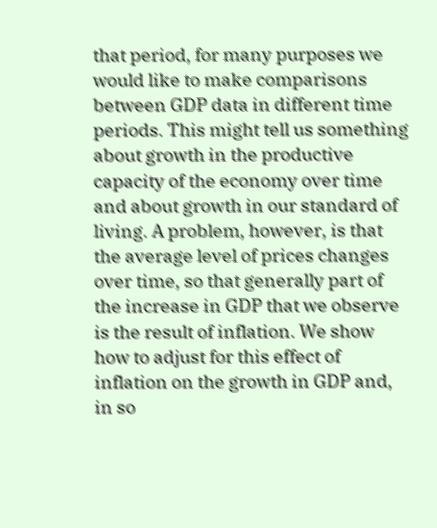that period, for many purposes we would like to make comparisons between GDP data in different time periods. This might tell us something about growth in the productive capacity of the economy over time and about growth in our standard of living. A problem, however, is that the average level of prices changes over time, so that generally part of the increase in GDP that we observe is the result of inflation. We show how to adjust for this effect of inflation on the growth in GDP and, in so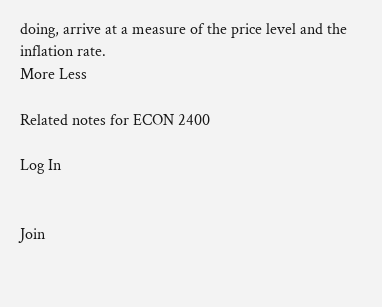doing, arrive at a measure of the price level and the inflation rate.
More Less

Related notes for ECON 2400

Log In


Join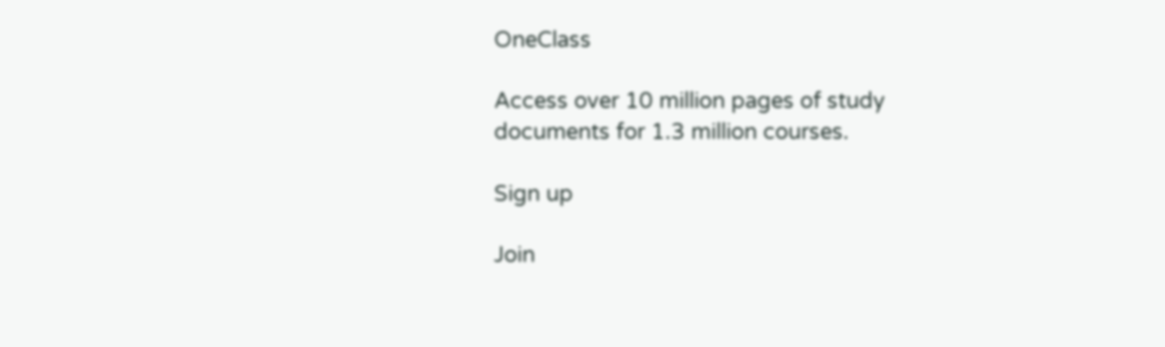OneClass

Access over 10 million pages of study
documents for 1.3 million courses.

Sign up

Join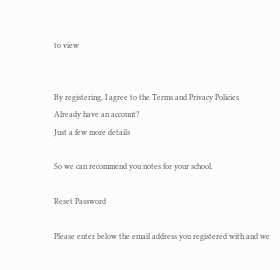to view


By registering, I agree to the Terms and Privacy Policies
Already have an account?
Just a few more details

So we can recommend you notes for your school.

Reset Password

Please enter below the email address you registered with and we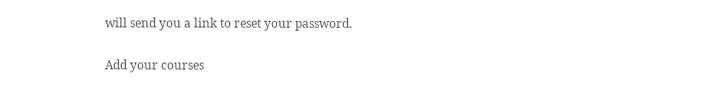will send you a link to reset your password.

Add your courses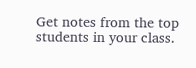Get notes from the top students in your class.